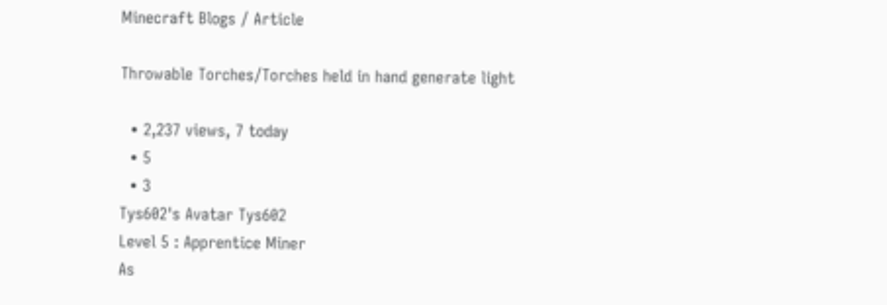Minecraft Blogs / Article

Throwable Torches/Torches held in hand generate light

  • 2,237 views, 7 today
  • 5
  • 3
Tys602's Avatar Tys602
Level 5 : Apprentice Miner
As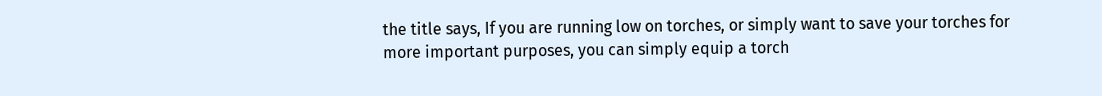the title says, If you are running low on torches, or simply want to save your torches for more important purposes, you can simply equip a torch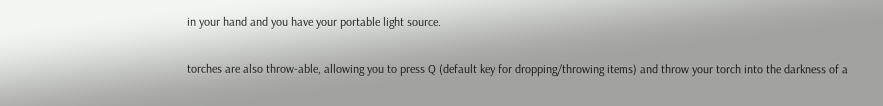in your hand and you have your portable light source.

torches are also throw-able, allowing you to press Q (default key for dropping/throwing items) and throw your torch into the darkness of a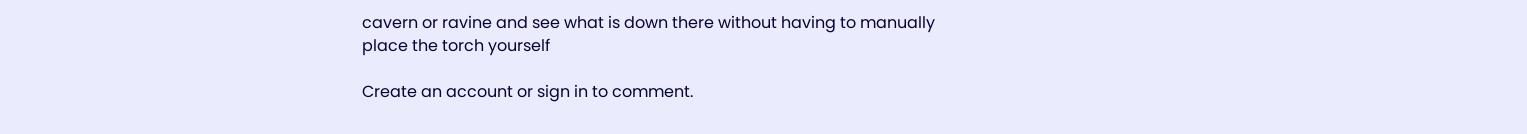cavern or ravine and see what is down there without having to manually place the torch yourself

Create an account or sign in to comment.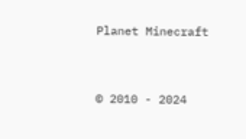Planet Minecraft


© 2010 - 2024